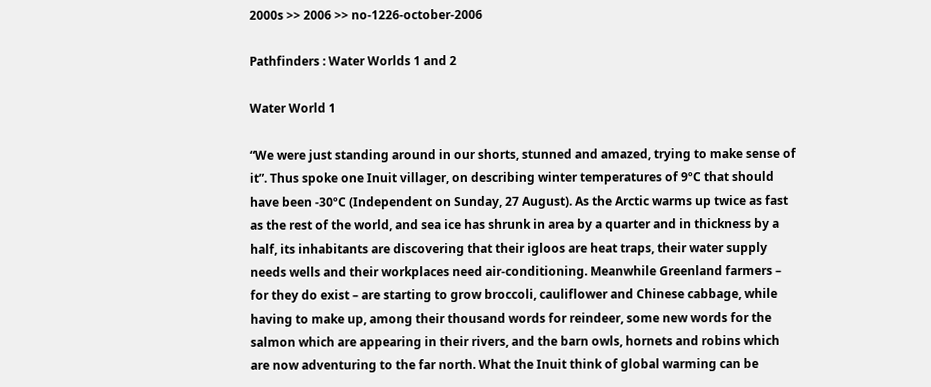2000s >> 2006 >> no-1226-october-2006

Pathfinders : Water Worlds 1 and 2

Water World 1

“We were just standing around in our shorts, stunned and amazed, trying to make sense of it”. Thus spoke one Inuit villager, on describing winter temperatures of 9ºC that should have been -30ºC (Independent on Sunday, 27 August). As the Arctic warms up twice as fast as the rest of the world, and sea ice has shrunk in area by a quarter and in thickness by a half, its inhabitants are discovering that their igloos are heat traps, their water supply needs wells and their workplaces need air-conditioning. Meanwhile Greenland farmers – for they do exist – are starting to grow broccoli, cauliflower and Chinese cabbage, while having to make up, among their thousand words for reindeer, some new words for the salmon which are appearing in their rivers, and the barn owls, hornets and robins which are now adventuring to the far north. What the Inuit think of global warming can be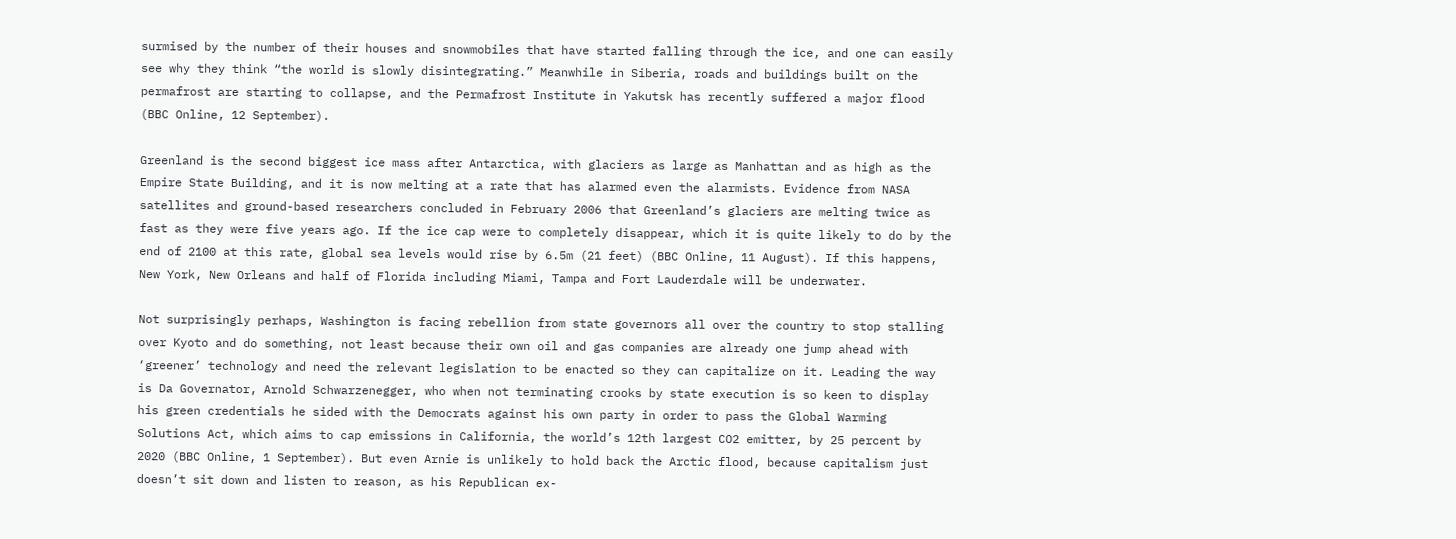surmised by the number of their houses and snowmobiles that have started falling through the ice, and one can easily see why they think “the world is slowly disintegrating.” Meanwhile in Siberia, roads and buildings built on the permafrost are starting to collapse, and the Permafrost Institute in Yakutsk has recently suffered a major flood (BBC Online, 12 September).

Greenland is the second biggest ice mass after Antarctica, with glaciers as large as Manhattan and as high as the Empire State Building, and it is now melting at a rate that has alarmed even the alarmists. Evidence from NASA satellites and ground-based researchers concluded in February 2006 that Greenland’s glaciers are melting twice as fast as they were five years ago. If the ice cap were to completely disappear, which it is quite likely to do by the end of 2100 at this rate, global sea levels would rise by 6.5m (21 feet) (BBC Online, 11 August). If this happens, New York, New Orleans and half of Florida including Miami, Tampa and Fort Lauderdale will be underwater.

Not surprisingly perhaps, Washington is facing rebellion from state governors all over the country to stop stalling over Kyoto and do something, not least because their own oil and gas companies are already one jump ahead with ‘greener’ technology and need the relevant legislation to be enacted so they can capitalize on it. Leading the way is Da Governator, Arnold Schwarzenegger, who when not terminating crooks by state execution is so keen to display his green credentials he sided with the Democrats against his own party in order to pass the Global Warming Solutions Act, which aims to cap emissions in California, the world’s 12th largest CO2 emitter, by 25 percent by 2020 (BBC Online, 1 September). But even Arnie is unlikely to hold back the Arctic flood, because capitalism just doesn’t sit down and listen to reason, as his Republican ex-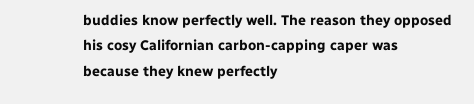buddies know perfectly well. The reason they opposed his cosy Californian carbon-capping caper was because they knew perfectly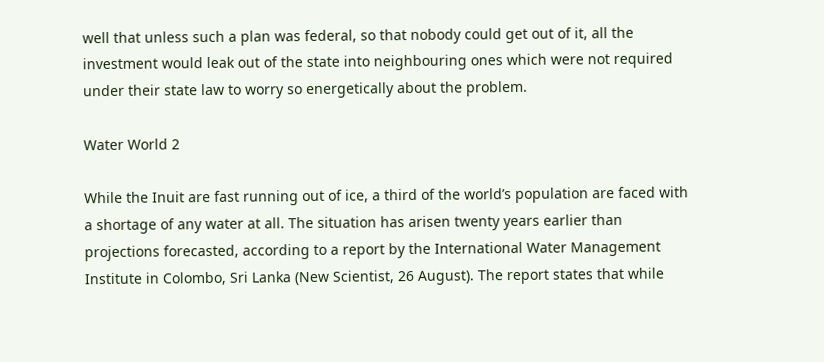well that unless such a plan was federal, so that nobody could get out of it, all the investment would leak out of the state into neighbouring ones which were not required under their state law to worry so energetically about the problem.

Water World 2

While the Inuit are fast running out of ice, a third of the world’s population are faced with a shortage of any water at all. The situation has arisen twenty years earlier than projections forecasted, according to a report by the International Water Management Institute in Colombo, Sri Lanka (New Scientist, 26 August). The report states that while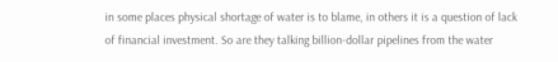in some places physical shortage of water is to blame, in others it is a question of lack of financial investment. So are they talking billion-dollar pipelines from the water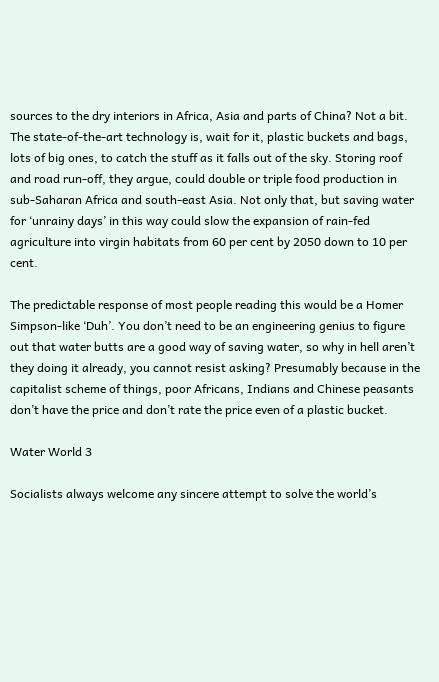sources to the dry interiors in Africa, Asia and parts of China? Not a bit. The state-of-the-art technology is, wait for it, plastic buckets and bags, lots of big ones, to catch the stuff as it falls out of the sky. Storing roof and road run-off, they argue, could double or triple food production in sub-Saharan Africa and south-east Asia. Not only that, but saving water for ‘unrainy days’ in this way could slow the expansion of rain-fed agriculture into virgin habitats from 60 per cent by 2050 down to 10 per cent.

The predictable response of most people reading this would be a Homer Simpson-like ‘Duh’. You don’t need to be an engineering genius to figure out that water butts are a good way of saving water, so why in hell aren’t they doing it already, you cannot resist asking? Presumably because in the capitalist scheme of things, poor Africans, Indians and Chinese peasants don’t have the price and don’t rate the price even of a plastic bucket.

Water World 3

Socialists always welcome any sincere attempt to solve the world’s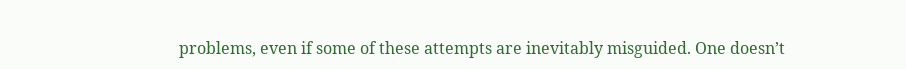problems, even if some of these attempts are inevitably misguided. One doesn’t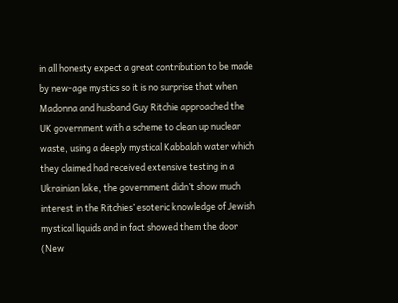in all honesty expect a great contribution to be made by new-age mystics so it is no surprise that when Madonna and husband Guy Ritchie approached the UK government with a scheme to clean up nuclear waste, using a deeply mystical Kabbalah water which they claimed had received extensive testing in a Ukrainian lake, the government didn’t show much interest in the Ritchies’ esoteric knowledge of Jewish mystical liquids and in fact showed them the door (New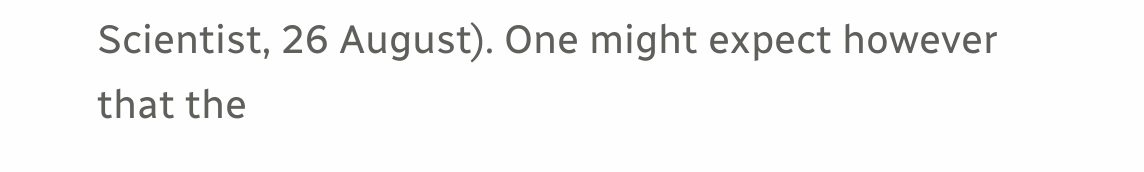Scientist, 26 August). One might expect however that the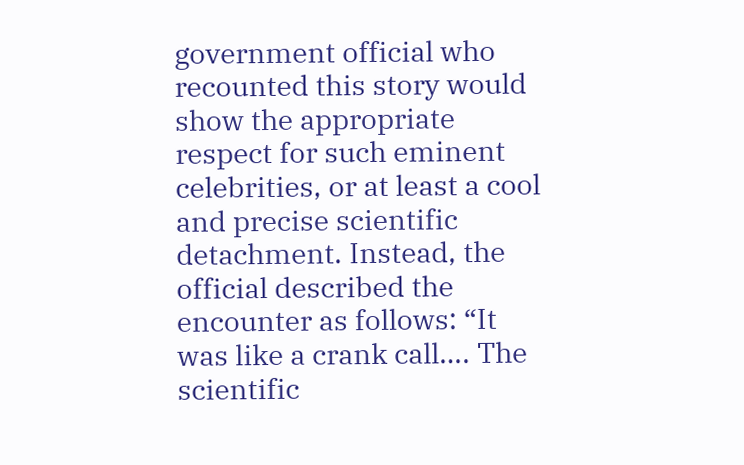government official who recounted this story would show the appropriate respect for such eminent celebrities, or at least a cool and precise scientific detachment. Instead, the official described the encounter as follows: “It was like a crank call…. The scientific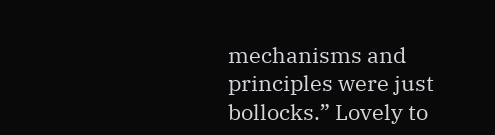mechanisms and principles were just bollocks.” Lovely to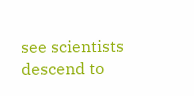see scientists descend to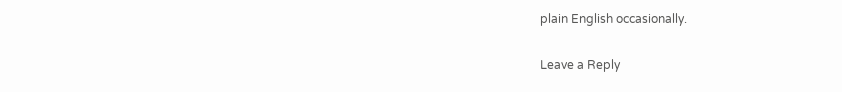plain English occasionally.

Leave a Reply